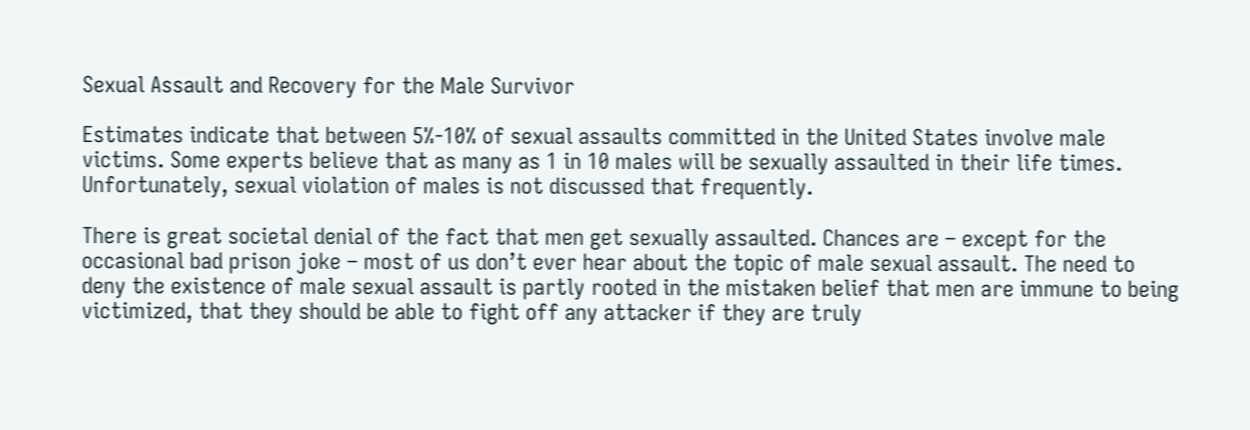Sexual Assault and Recovery for the Male Survivor

Estimates indicate that between 5%-10% of sexual assaults committed in the United States involve male victims. Some experts believe that as many as 1 in 10 males will be sexually assaulted in their life times. Unfortunately, sexual violation of males is not discussed that frequently.

There is great societal denial of the fact that men get sexually assaulted. Chances are – except for the occasional bad prison joke – most of us don’t ever hear about the topic of male sexual assault. The need to deny the existence of male sexual assault is partly rooted in the mistaken belief that men are immune to being victimized, that they should be able to fight off any attacker if they are truly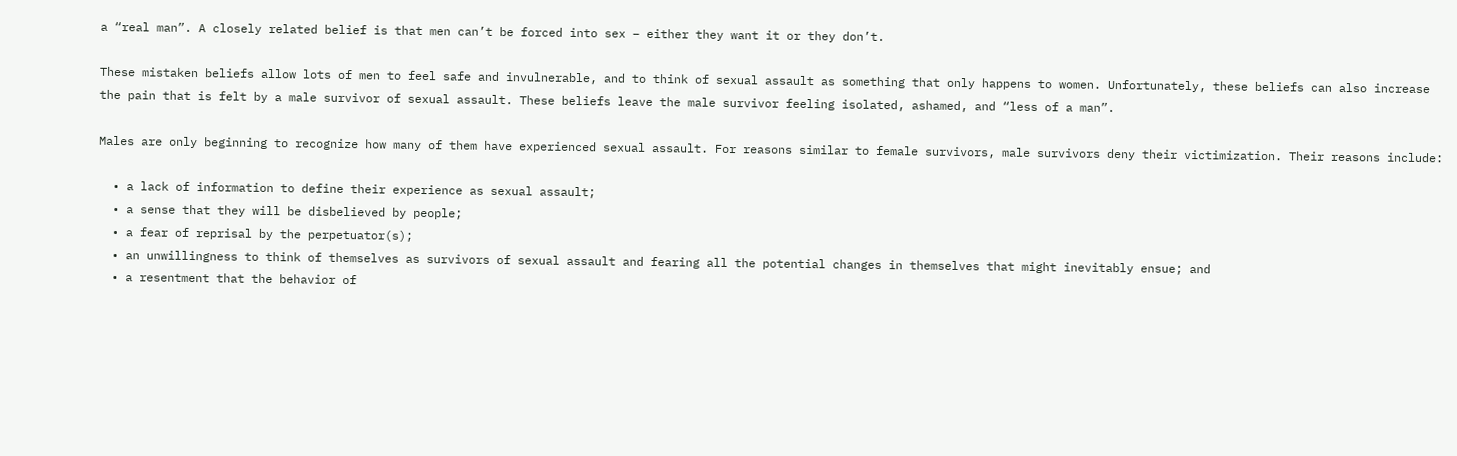a “real man”. A closely related belief is that men can’t be forced into sex – either they want it or they don’t.

These mistaken beliefs allow lots of men to feel safe and invulnerable, and to think of sexual assault as something that only happens to women. Unfortunately, these beliefs can also increase the pain that is felt by a male survivor of sexual assault. These beliefs leave the male survivor feeling isolated, ashamed, and “less of a man”.

Males are only beginning to recognize how many of them have experienced sexual assault. For reasons similar to female survivors, male survivors deny their victimization. Their reasons include:

  • a lack of information to define their experience as sexual assault;
  • a sense that they will be disbelieved by people;
  • a fear of reprisal by the perpetuator(s);
  • an unwillingness to think of themselves as survivors of sexual assault and fearing all the potential changes in themselves that might inevitably ensue; and
  • a resentment that the behavior of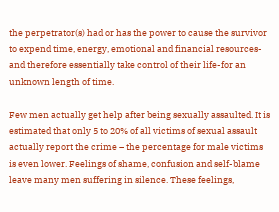the perpetrator(s) had or has the power to cause the survivor to expend time, energy, emotional and financial resources-and therefore essentially take control of their life-for an unknown length of time.

Few men actually get help after being sexually assaulted. It is estimated that only 5 to 20% of all victims of sexual assault actually report the crime – the percentage for male victims is even lower. Feelings of shame, confusion and self-blame leave many men suffering in silence. These feelings,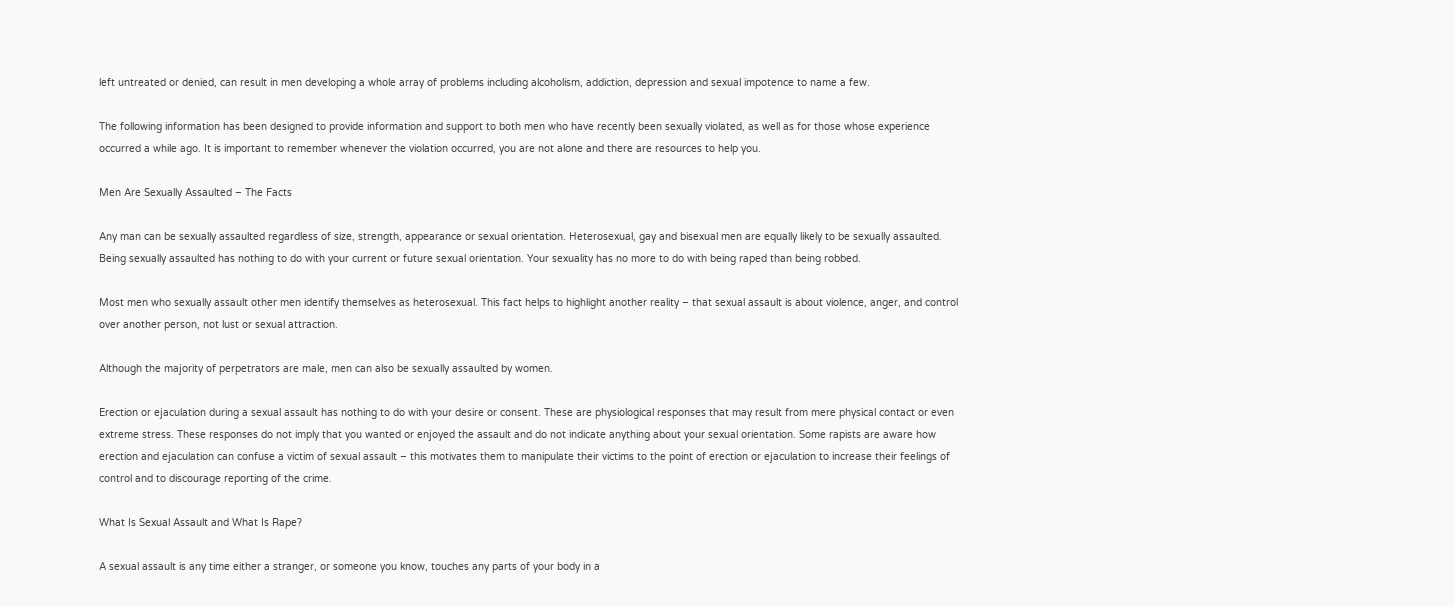left untreated or denied, can result in men developing a whole array of problems including alcoholism, addiction, depression and sexual impotence to name a few.

The following information has been designed to provide information and support to both men who have recently been sexually violated, as well as for those whose experience occurred a while ago. It is important to remember whenever the violation occurred, you are not alone and there are resources to help you.

Men Are Sexually Assaulted – The Facts

Any man can be sexually assaulted regardless of size, strength, appearance or sexual orientation. Heterosexual, gay and bisexual men are equally likely to be sexually assaulted. Being sexually assaulted has nothing to do with your current or future sexual orientation. Your sexuality has no more to do with being raped than being robbed.

Most men who sexually assault other men identify themselves as heterosexual. This fact helps to highlight another reality – that sexual assault is about violence, anger, and control over another person, not lust or sexual attraction.

Although the majority of perpetrators are male, men can also be sexually assaulted by women.

Erection or ejaculation during a sexual assault has nothing to do with your desire or consent. These are physiological responses that may result from mere physical contact or even extreme stress. These responses do not imply that you wanted or enjoyed the assault and do not indicate anything about your sexual orientation. Some rapists are aware how erection and ejaculation can confuse a victim of sexual assault – this motivates them to manipulate their victims to the point of erection or ejaculation to increase their feelings of control and to discourage reporting of the crime.

What Is Sexual Assault and What Is Rape?

A sexual assault is any time either a stranger, or someone you know, touches any parts of your body in a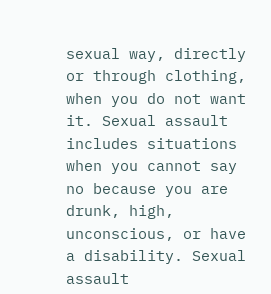sexual way, directly or through clothing, when you do not want it. Sexual assault includes situations when you cannot say no because you are drunk, high, unconscious, or have a disability. Sexual assault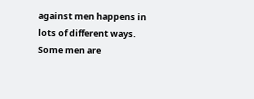against men happens in lots of different ways. Some men are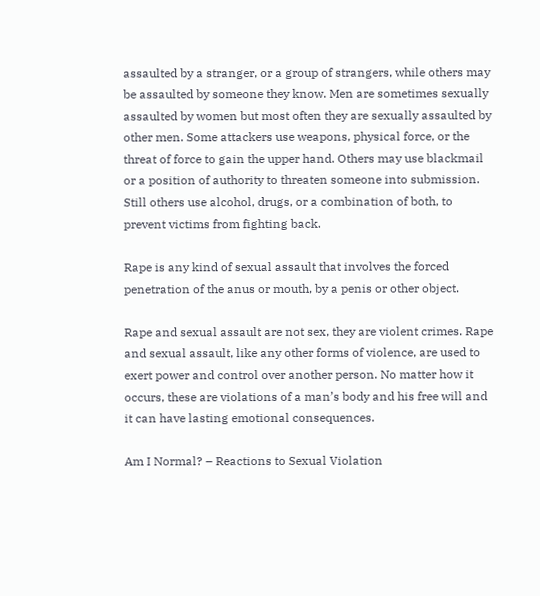assaulted by a stranger, or a group of strangers, while others may be assaulted by someone they know. Men are sometimes sexually assaulted by women but most often they are sexually assaulted by other men. Some attackers use weapons, physical force, or the threat of force to gain the upper hand. Others may use blackmail or a position of authority to threaten someone into submission. Still others use alcohol, drugs, or a combination of both, to prevent victims from fighting back.

Rape is any kind of sexual assault that involves the forced penetration of the anus or mouth, by a penis or other object.

Rape and sexual assault are not sex, they are violent crimes. Rape and sexual assault, like any other forms of violence, are used to exert power and control over another person. No matter how it occurs, these are violations of a man’s body and his free will and it can have lasting emotional consequences.

Am I Normal? – Reactions to Sexual Violation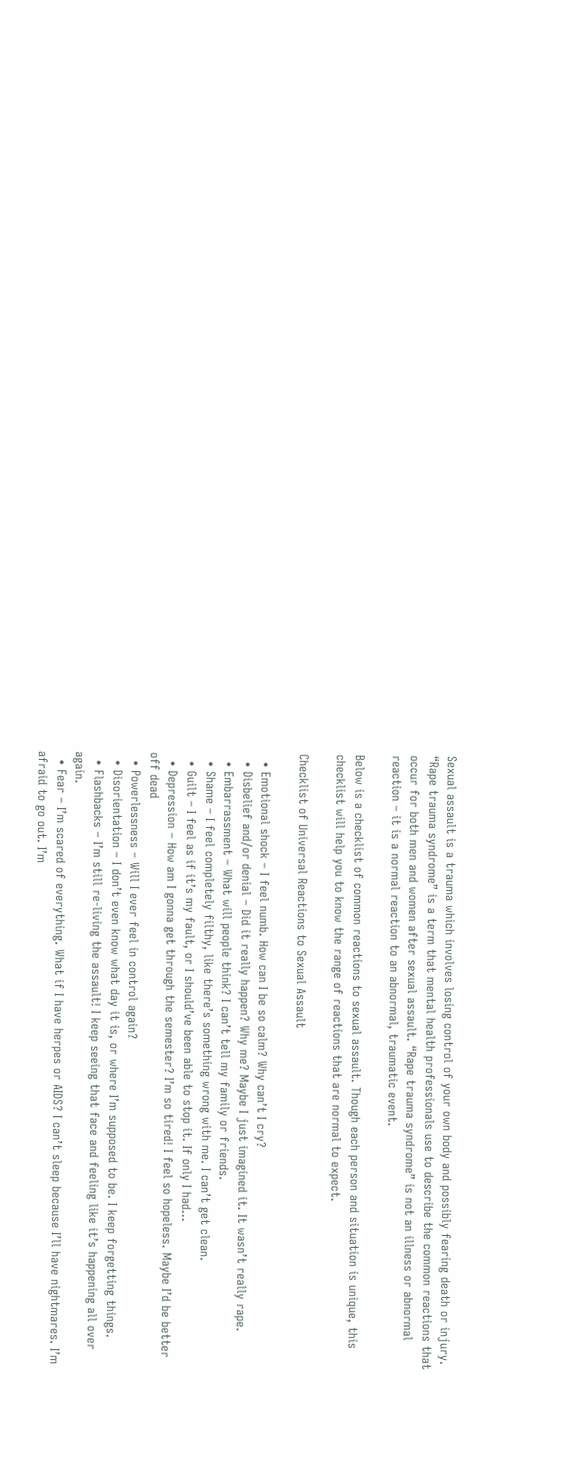Sexual assault is a trauma which involves losing control of your own body and possibly fearing death or injury. “Rape trauma syndrome” is a term that mental health professionals use to describe the common reactions that occur for both men and women after sexual assault. “Rape trauma syndrome” is not an illness or abnormal reaction – it is a normal reaction to an abnormal, traumatic event.

Below is a checklist of common reactions to sexual assault. Though each person and situation is unique, this checklist will help you to know the range of reactions that are normal to expect.

Checklist of Universal Reactions to Sexual Assault

  • Emotional shock – I feel numb. How can I be so calm? Why can’t I cry?
  • Disbelief and/or denial – Did it really happen? Why me? Maybe I just imagined it. It wasn’t really rape.
  • Embarrassment – What will people think? I can’t tell my family or friends.
  • Shame – I feel completely filthy, like there’s something wrong with me. I can’t get clean.
  • Guilt – I feel as if it’s my fault, or I should’ve been able to stop it. If only I had…
  • Depression – How am I gonna get through the semester? I’m so tired! I feel so hopeless. Maybe I’d be better off dead
  • Powerlessness – Will I ever feel in control again?
  • Disorientation – I don’t even know what day it is, or where I’m supposed to be. I keep forgetting things.
  • Flashbacks – I’m still re-living the assault! I keep seeing that face and feeling like it’s happening all over again.
  • Fear – I’m scared of everything. What if I have herpes or AIDS? I can’t sleep because I’ll have nightmares. I’m afraid to go out. I’m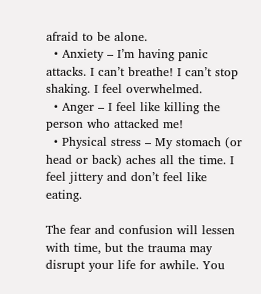afraid to be alone.
  • Anxiety – I’m having panic attacks. I can’t breathe! I can’t stop shaking. I feel overwhelmed.
  • Anger – I feel like killing the person who attacked me!
  • Physical stress – My stomach (or head or back) aches all the time. I feel jittery and don’t feel like eating.

The fear and confusion will lessen with time, but the trauma may disrupt your life for awhile. You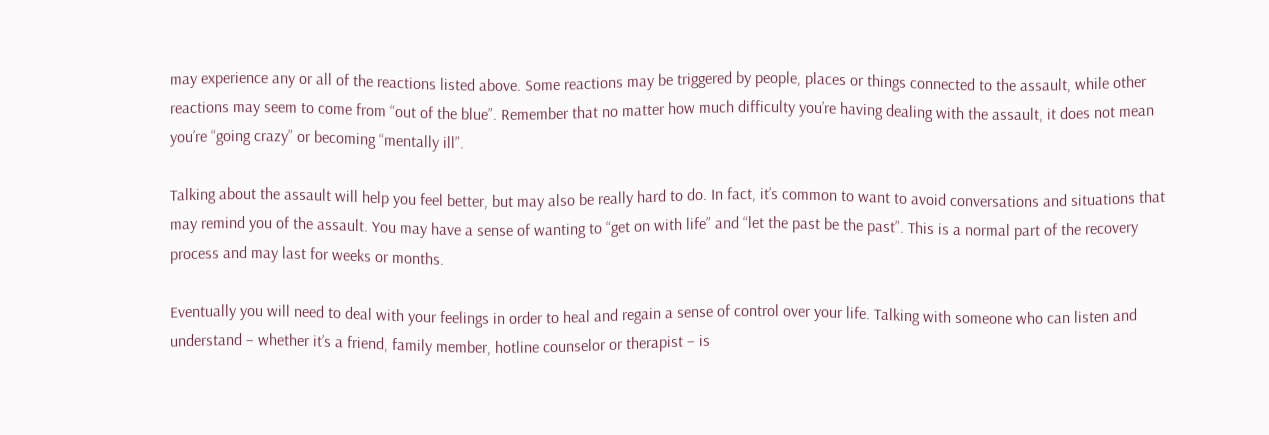may experience any or all of the reactions listed above. Some reactions may be triggered by people, places or things connected to the assault, while other reactions may seem to come from “out of the blue”. Remember that no matter how much difficulty you’re having dealing with the assault, it does not mean you’re “going crazy” or becoming “mentally ill”.

Talking about the assault will help you feel better, but may also be really hard to do. In fact, it’s common to want to avoid conversations and situations that may remind you of the assault. You may have a sense of wanting to “get on with life” and “let the past be the past”. This is a normal part of the recovery process and may last for weeks or months.

Eventually you will need to deal with your feelings in order to heal and regain a sense of control over your life. Talking with someone who can listen and understand – whether it’s a friend, family member, hotline counselor or therapist – is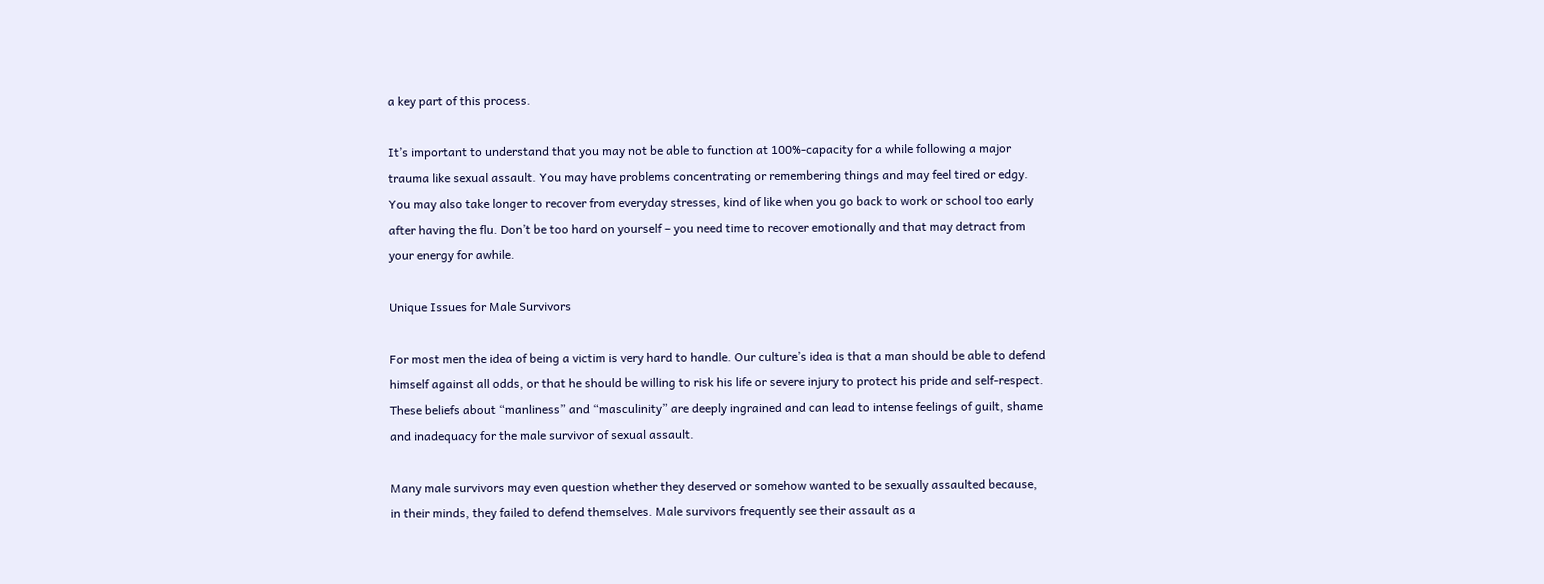a key part of this process.

It’s important to understand that you may not be able to function at 100%-capacity for a while following a major trauma like sexual assault. You may have problems concentrating or remembering things and may feel tired or edgy. You may also take longer to recover from everyday stresses, kind of like when you go back to work or school too early after having the flu. Don’t be too hard on yourself – you need time to recover emotionally and that may detract from your energy for awhile.

Unique Issues for Male Survivors

For most men the idea of being a victim is very hard to handle. Our culture’s idea is that a man should be able to defend himself against all odds, or that he should be willing to risk his life or severe injury to protect his pride and self-respect. These beliefs about “manliness” and “masculinity” are deeply ingrained and can lead to intense feelings of guilt, shame and inadequacy for the male survivor of sexual assault.

Many male survivors may even question whether they deserved or somehow wanted to be sexually assaulted because, in their minds, they failed to defend themselves. Male survivors frequently see their assault as a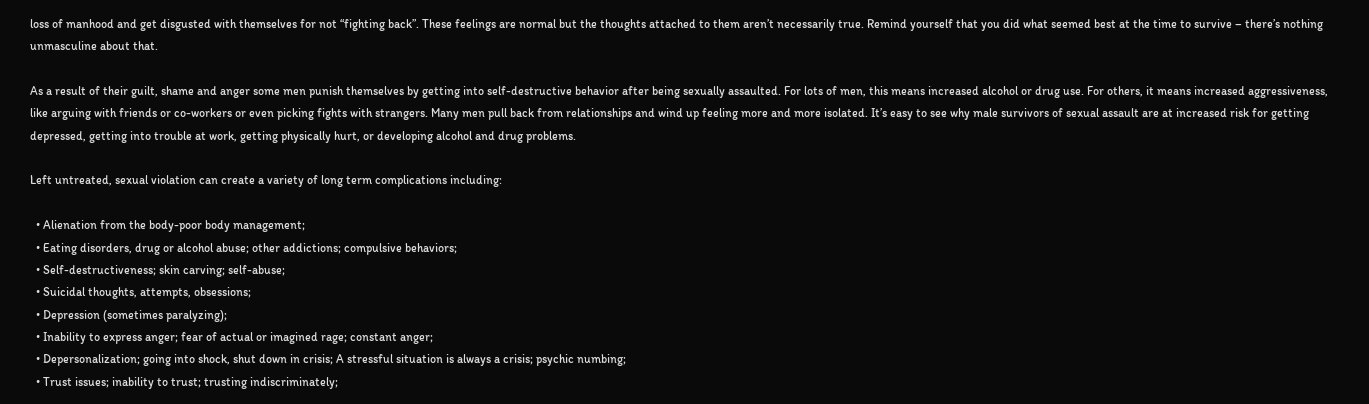loss of manhood and get disgusted with themselves for not “fighting back”. These feelings are normal but the thoughts attached to them aren’t necessarily true. Remind yourself that you did what seemed best at the time to survive – there’s nothing unmasculine about that.

As a result of their guilt, shame and anger some men punish themselves by getting into self-destructive behavior after being sexually assaulted. For lots of men, this means increased alcohol or drug use. For others, it means increased aggressiveness, like arguing with friends or co-workers or even picking fights with strangers. Many men pull back from relationships and wind up feeling more and more isolated. It’s easy to see why male survivors of sexual assault are at increased risk for getting depressed, getting into trouble at work, getting physically hurt, or developing alcohol and drug problems.

Left untreated, sexual violation can create a variety of long term complications including:

  • Alienation from the body-poor body management;
  • Eating disorders, drug or alcohol abuse; other addictions; compulsive behaviors;
  • Self-destructiveness; skin carving; self-abuse;
  • Suicidal thoughts, attempts, obsessions;
  • Depression (sometimes paralyzing);
  • Inability to express anger; fear of actual or imagined rage; constant anger;
  • Depersonalization; going into shock, shut down in crisis; A stressful situation is always a crisis; psychic numbing;
  • Trust issues; inability to trust; trusting indiscriminately;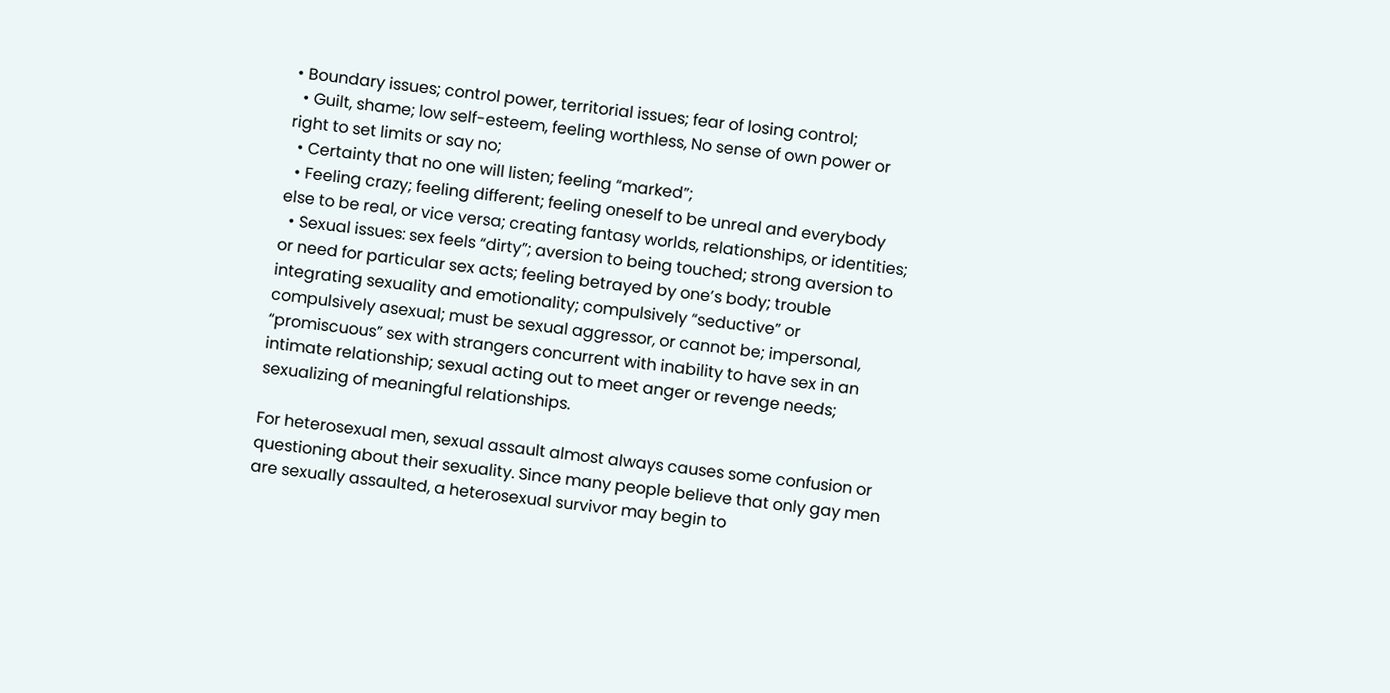• Boundary issues; control power, territorial issues; fear of losing control;
  • Guilt, shame; low self-esteem, feeling worthless, No sense of own power or right to set limits or say no;
  • Certainty that no one will listen; feeling “marked”;
  • Feeling crazy; feeling different; feeling oneself to be unreal and everybody else to be real, or vice versa; creating fantasy worlds, relationships, or identities;
  • Sexual issues: sex feels “dirty”; aversion to being touched; strong aversion to or need for particular sex acts; feeling betrayed by one’s body; trouble integrating sexuality and emotionality; compulsively “seductive” or compulsively asexual; must be sexual aggressor, or cannot be; impersonal, “promiscuous” sex with strangers concurrent with inability to have sex in an intimate relationship; sexual acting out to meet anger or revenge needs; sexualizing of meaningful relationships.

For heterosexual men, sexual assault almost always causes some confusion or questioning about their sexuality. Since many people believe that only gay men are sexually assaulted, a heterosexual survivor may begin to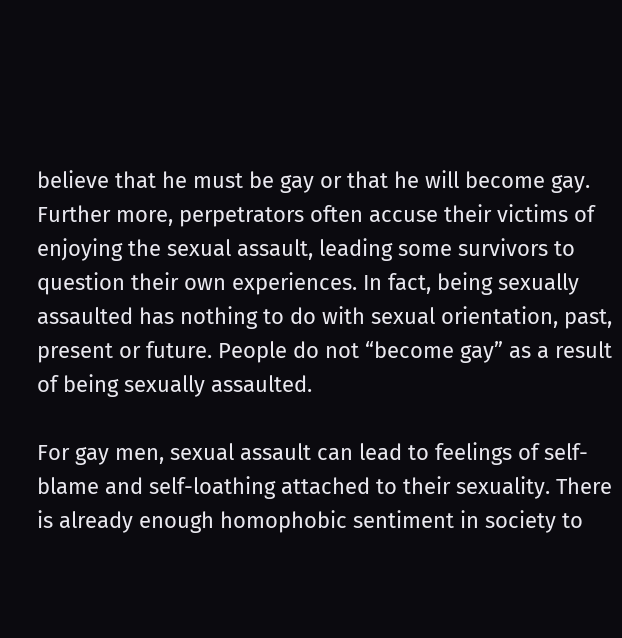believe that he must be gay or that he will become gay. Further more, perpetrators often accuse their victims of enjoying the sexual assault, leading some survivors to question their own experiences. In fact, being sexually assaulted has nothing to do with sexual orientation, past, present or future. People do not “become gay” as a result of being sexually assaulted.

For gay men, sexual assault can lead to feelings of self-blame and self-loathing attached to their sexuality. There is already enough homophobic sentiment in society to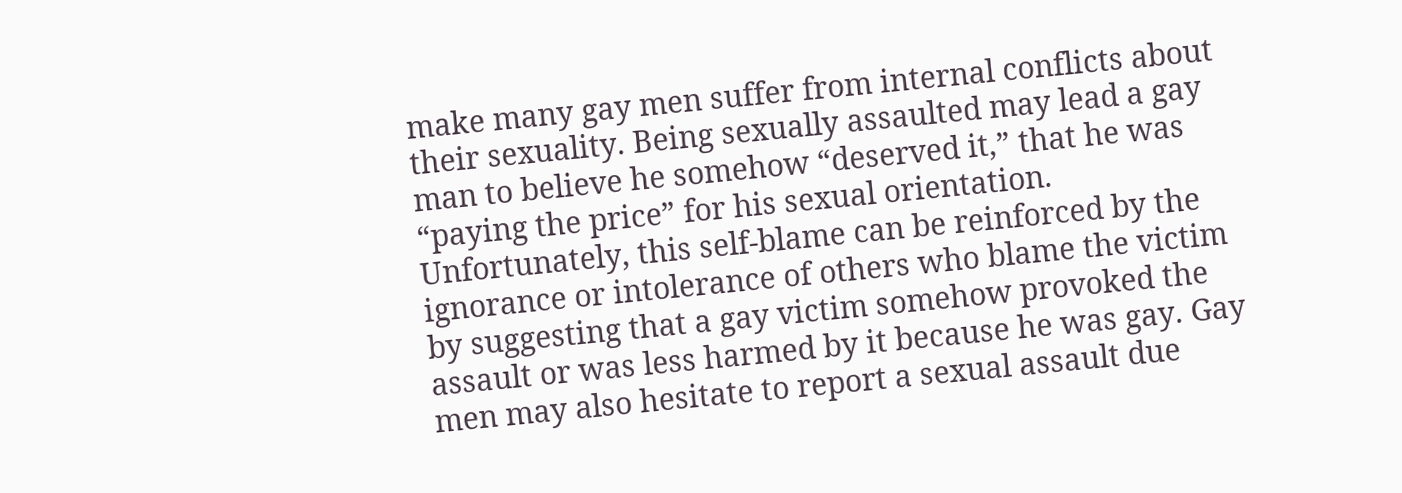make many gay men suffer from internal conflicts about their sexuality. Being sexually assaulted may lead a gay man to believe he somehow “deserved it,” that he was “paying the price” for his sexual orientation. Unfortunately, this self-blame can be reinforced by the ignorance or intolerance of others who blame the victim by suggesting that a gay victim somehow provoked the assault or was less harmed by it because he was gay. Gay men may also hesitate to report a sexual assault due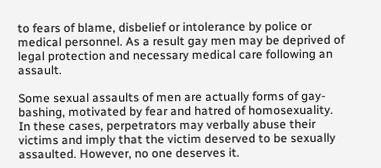to fears of blame, disbelief or intolerance by police or medical personnel. As a result gay men may be deprived of legal protection and necessary medical care following an assault.

Some sexual assaults of men are actually forms of gay-bashing, motivated by fear and hatred of homosexuality. In these cases, perpetrators may verbally abuse their victims and imply that the victim deserved to be sexually assaulted. However, no one deserves it.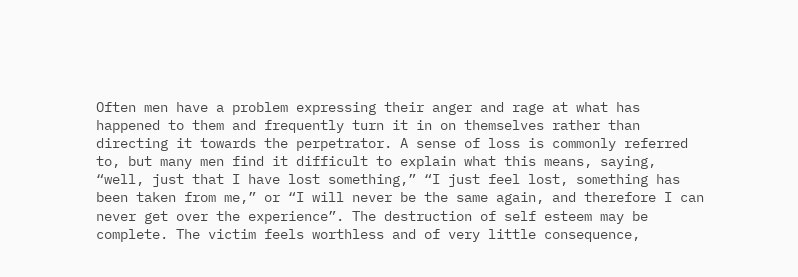Often men have a problem expressing their anger and rage at what has happened to them and frequently turn it in on themselves rather than directing it towards the perpetrator. A sense of loss is commonly referred to, but many men find it difficult to explain what this means, saying, “well, just that I have lost something,” “I just feel lost, something has been taken from me,” or “I will never be the same again, and therefore I can never get over the experience”. The destruction of self esteem may be complete. The victim feels worthless and of very little consequence,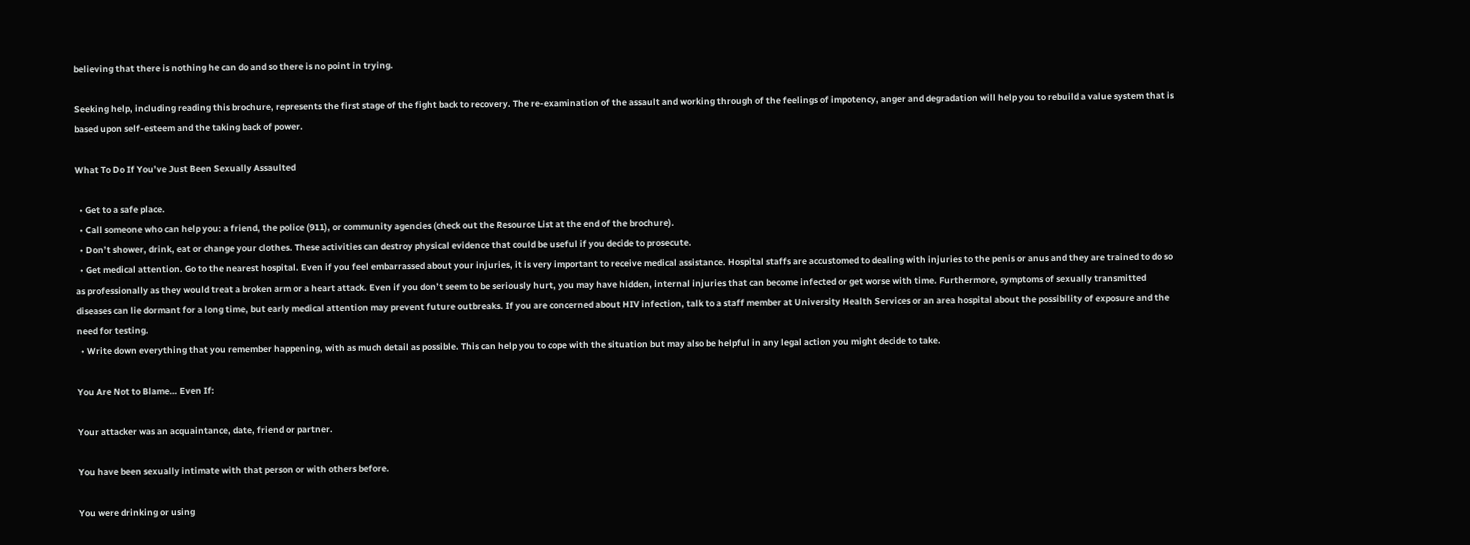believing that there is nothing he can do and so there is no point in trying.

Seeking help, including reading this brochure, represents the first stage of the fight back to recovery. The re-examination of the assault and working through of the feelings of impotency, anger and degradation will help you to rebuild a value system that is based upon self-esteem and the taking back of power.

What To Do If You’ve Just Been Sexually Assaulted

  • Get to a safe place.
  • Call someone who can help you: a friend, the police (911), or community agencies (check out the Resource List at the end of the brochure).
  • Don’t shower, drink, eat or change your clothes. These activities can destroy physical evidence that could be useful if you decide to prosecute.
  • Get medical attention. Go to the nearest hospital. Even if you feel embarrassed about your injuries, it is very important to receive medical assistance. Hospital staffs are accustomed to dealing with injuries to the penis or anus and they are trained to do so as professionally as they would treat a broken arm or a heart attack. Even if you don’t seem to be seriously hurt, you may have hidden, internal injuries that can become infected or get worse with time. Furthermore, symptoms of sexually transmitted diseases can lie dormant for a long time, but early medical attention may prevent future outbreaks. If you are concerned about HIV infection, talk to a staff member at University Health Services or an area hospital about the possibility of exposure and the need for testing.
  • Write down everything that you remember happening, with as much detail as possible. This can help you to cope with the situation but may also be helpful in any legal action you might decide to take.

You Are Not to Blame… Even If:

Your attacker was an acquaintance, date, friend or partner.

You have been sexually intimate with that person or with others before.

You were drinking or using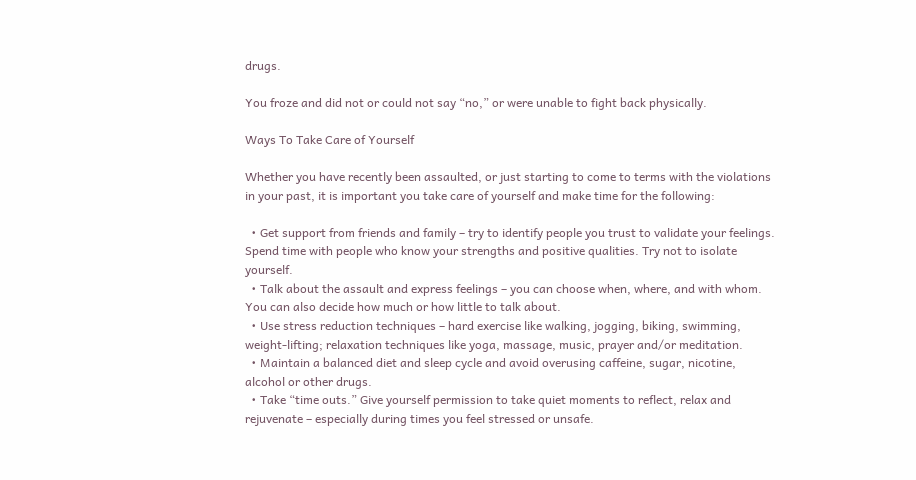drugs.

You froze and did not or could not say “no,” or were unable to fight back physically.

Ways To Take Care of Yourself

Whether you have recently been assaulted, or just starting to come to terms with the violations in your past, it is important you take care of yourself and make time for the following:

  • Get support from friends and family – try to identify people you trust to validate your feelings. Spend time with people who know your strengths and positive qualities. Try not to isolate yourself.
  • Talk about the assault and express feelings – you can choose when, where, and with whom. You can also decide how much or how little to talk about.
  • Use stress reduction techniques – hard exercise like walking, jogging, biking, swimming, weight-lifting; relaxation techniques like yoga, massage, music, prayer and/or meditation.
  • Maintain a balanced diet and sleep cycle and avoid overusing caffeine, sugar, nicotine, alcohol or other drugs.
  • Take “time outs.” Give yourself permission to take quiet moments to reflect, relax and rejuvenate – especially during times you feel stressed or unsafe.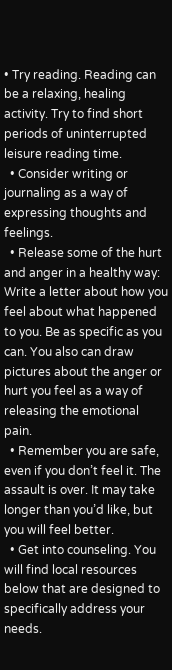• Try reading. Reading can be a relaxing, healing activity. Try to find short periods of uninterrupted leisure reading time.
  • Consider writing or journaling as a way of expressing thoughts and feelings.
  • Release some of the hurt and anger in a healthy way: Write a letter about how you feel about what happened to you. Be as specific as you can. You also can draw pictures about the anger or hurt you feel as a way of releasing the emotional pain.
  • Remember you are safe, even if you don’t feel it. The assault is over. It may take longer than you’d like, but you will feel better.
  • Get into counseling. You will find local resources below that are designed to specifically address your needs.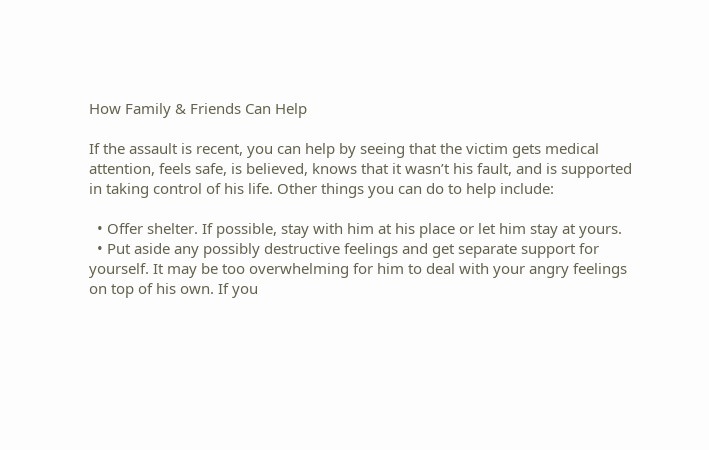How Family & Friends Can Help

If the assault is recent, you can help by seeing that the victim gets medical attention, feels safe, is believed, knows that it wasn’t his fault, and is supported in taking control of his life. Other things you can do to help include:

  • Offer shelter. If possible, stay with him at his place or let him stay at yours.
  • Put aside any possibly destructive feelings and get separate support for yourself. It may be too overwhelming for him to deal with your angry feelings on top of his own. If you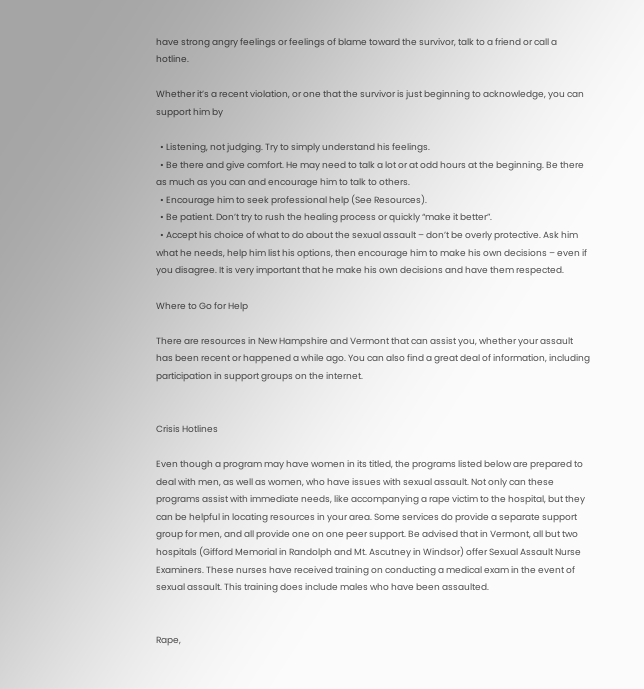have strong angry feelings or feelings of blame toward the survivor, talk to a friend or call a hotline.

Whether it’s a recent violation, or one that the survivor is just beginning to acknowledge, you can support him by

  • Listening, not judging. Try to simply understand his feelings.
  • Be there and give comfort. He may need to talk a lot or at odd hours at the beginning. Be there as much as you can and encourage him to talk to others.
  • Encourage him to seek professional help (See Resources).
  • Be patient. Don’t try to rush the healing process or quickly “make it better”.
  • Accept his choice of what to do about the sexual assault – don’t be overly protective. Ask him what he needs, help him list his options, then encourage him to make his own decisions – even if you disagree. It is very important that he make his own decisions and have them respected.

Where to Go for Help

There are resources in New Hampshire and Vermont that can assist you, whether your assault has been recent or happened a while ago. You can also find a great deal of information, including participation in support groups on the internet.


Crisis Hotlines

Even though a program may have women in its titled, the programs listed below are prepared to deal with men, as well as women, who have issues with sexual assault. Not only can these programs assist with immediate needs, like accompanying a rape victim to the hospital, but they can be helpful in locating resources in your area. Some services do provide a separate support group for men, and all provide one on one peer support. Be advised that in Vermont, all but two hospitals (Gifford Memorial in Randolph and Mt. Ascutney in Windsor) offer Sexual Assault Nurse Examiners. These nurses have received training on conducting a medical exam in the event of sexual assault. This training does include males who have been assaulted.


Rape,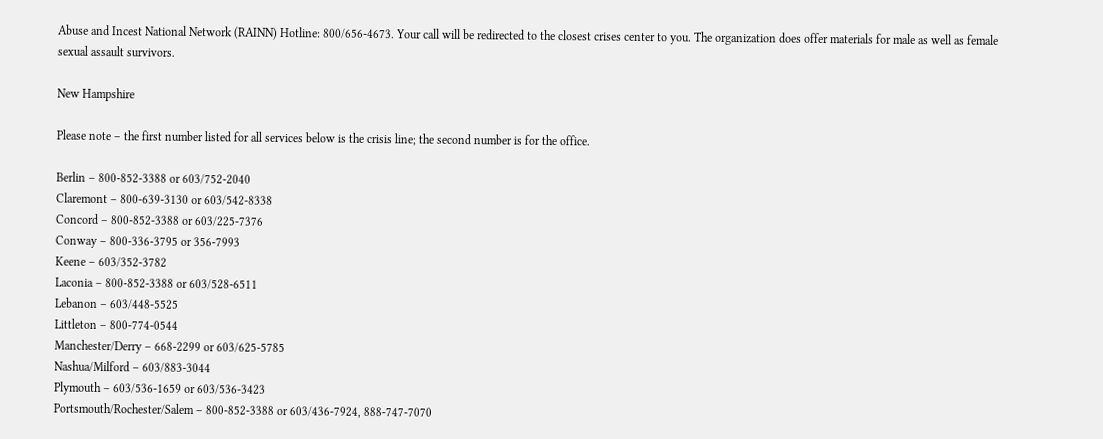Abuse and Incest National Network (RAINN) Hotline: 800/656-4673. Your call will be redirected to the closest crises center to you. The organization does offer materials for male as well as female sexual assault survivors.

New Hampshire

Please note – the first number listed for all services below is the crisis line; the second number is for the office.

Berlin – 800-852-3388 or 603/752-2040
Claremont – 800-639-3130 or 603/542-8338
Concord – 800-852-3388 or 603/225-7376
Conway – 800-336-3795 or 356-7993
Keene – 603/352-3782
Laconia – 800-852-3388 or 603/528-6511
Lebanon – 603/448-5525
Littleton – 800-774-0544
Manchester/Derry – 668-2299 or 603/625-5785
Nashua/Milford – 603/883-3044
Plymouth – 603/536-1659 or 603/536-3423
Portsmouth/Rochester/Salem – 800-852-3388 or 603/436-7924, 888-747-7070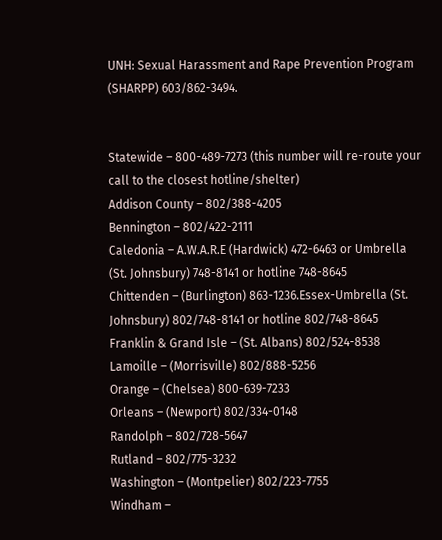UNH: Sexual Harassment and Rape Prevention Program (SHARPP) 603/862-3494.


Statewide – 800-489-7273 (this number will re-route your call to the closest hotline/shelter)
Addison County – 802/388-4205
Bennington – 802/422-2111
Caledonia – A.W.A.R.E (Hardwick) 472-6463 or Umbrella (St. Johnsbury) 748-8141 or hotline 748-8645
Chittenden – (Burlington) 863-1236.Essex-Umbrella (St. Johnsbury) 802/748-8141 or hotline 802/748-8645
Franklin & Grand Isle – (St. Albans) 802/524-8538
Lamoille – (Morrisville) 802/888-5256
Orange – (Chelsea) 800-639-7233
Orleans – (Newport) 802/334-0148
Randolph – 802/728-5647
Rutland – 802/775-3232
Washington – (Montpelier) 802/223-7755
Windham –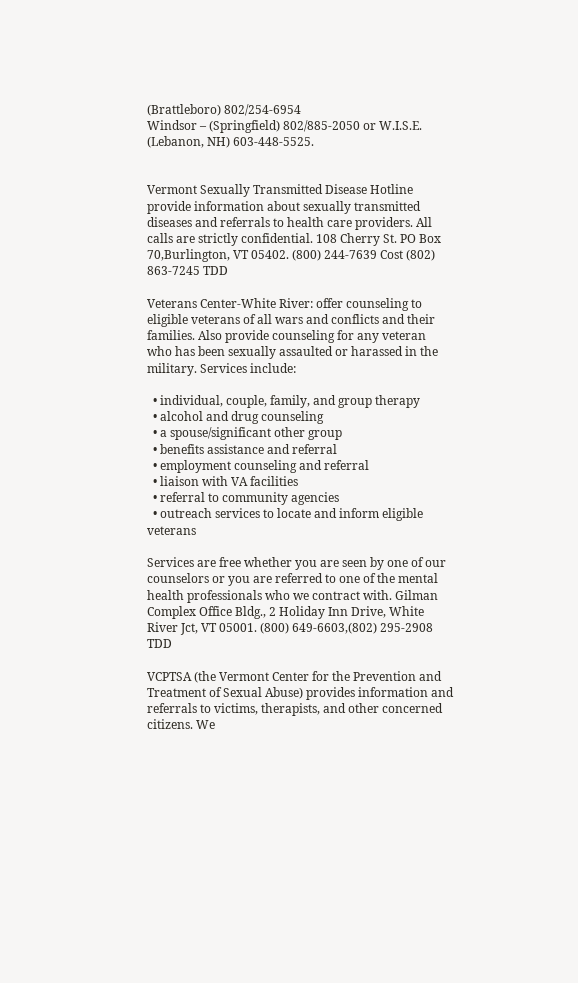(Brattleboro) 802/254-6954
Windsor – (Springfield) 802/885-2050 or W.I.S.E. (Lebanon, NH) 603-448-5525.


Vermont Sexually Transmitted Disease Hotline provide information about sexually transmitted diseases and referrals to health care providers. All calls are strictly confidential. 108 Cherry St. PO Box 70,Burlington, VT 05402. (800) 244-7639 Cost (802) 863-7245 TDD

Veterans Center-White River: offer counseling to eligible veterans of all wars and conflicts and their families. Also provide counseling for any veteran who has been sexually assaulted or harassed in the military. Services include:

  • individual, couple, family, and group therapy
  • alcohol and drug counseling
  • a spouse/significant other group
  • benefits assistance and referral
  • employment counseling and referral
  • liaison with VA facilities
  • referral to community agencies
  • outreach services to locate and inform eligible veterans

Services are free whether you are seen by one of our counselors or you are referred to one of the mental health professionals who we contract with. Gilman Complex Office Bldg., 2 Holiday Inn Drive, White River Jct, VT 05001. (800) 649-6603,(802) 295-2908 TDD

VCPTSA (the Vermont Center for the Prevention and Treatment of Sexual Abuse) provides information and referrals to victims, therapists, and other concerned citizens. We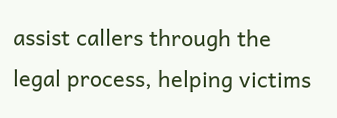assist callers through the legal process, helping victims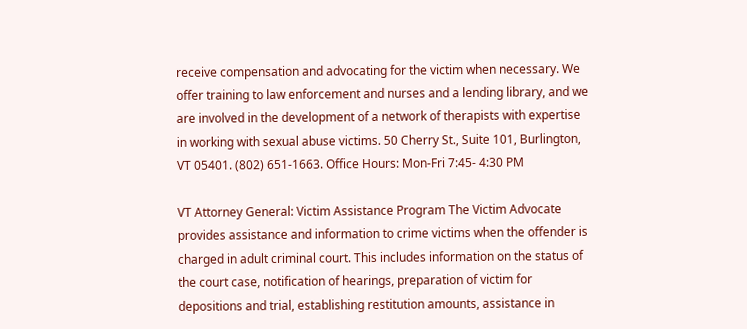receive compensation and advocating for the victim when necessary. We offer training to law enforcement and nurses and a lending library, and we are involved in the development of a network of therapists with expertise in working with sexual abuse victims. 50 Cherry St., Suite 101, Burlington, VT 05401. (802) 651-1663. Office Hours: Mon-Fri 7:45- 4:30 PM

VT Attorney General: Victim Assistance Program The Victim Advocate provides assistance and information to crime victims when the offender is charged in adult criminal court. This includes information on the status of the court case, notification of hearings, preparation of victim for depositions and trial, establishing restitution amounts, assistance in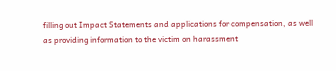filling out Impact Statements and applications for compensation, as well as providing information to the victim on harassment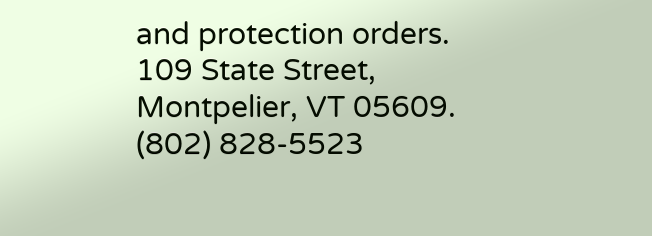and protection orders. 109 State Street, Montpelier, VT 05609.  (802) 828-5523